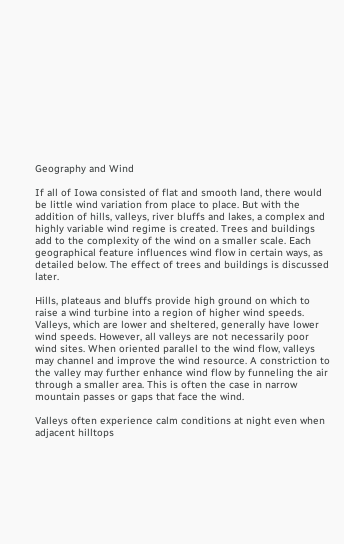Geography and Wind

If all of Iowa consisted of flat and smooth land, there would be little wind variation from place to place. But with the addition of hills, valleys, river bluffs and lakes, a complex and highly variable wind regime is created. Trees and buildings add to the complexity of the wind on a smaller scale. Each geographical feature influences wind flow in certain ways, as detailed below. The effect of trees and buildings is discussed later.

Hills, plateaus and bluffs provide high ground on which to raise a wind turbine into a region of higher wind speeds. Valleys, which are lower and sheltered, generally have lower wind speeds. However, all valleys are not necessarily poor wind sites. When oriented parallel to the wind flow, valleys may channel and improve the wind resource. A constriction to the valley may further enhance wind flow by funneling the air through a smaller area. This is often the case in narrow mountain passes or gaps that face the wind.

Valleys often experience calm conditions at night even when adjacent hilltops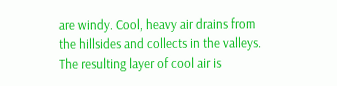are windy. Cool, heavy air drains from the hillsides and collects in the valleys. The resulting layer of cool air is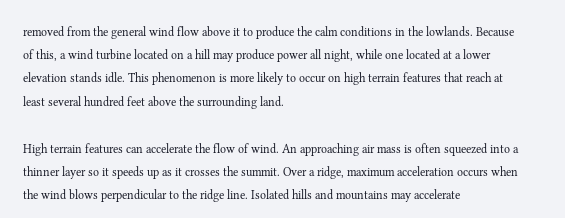removed from the general wind flow above it to produce the calm conditions in the lowlands. Because of this, a wind turbine located on a hill may produce power all night, while one located at a lower elevation stands idle. This phenomenon is more likely to occur on high terrain features that reach at least several hundred feet above the surrounding land.

High terrain features can accelerate the flow of wind. An approaching air mass is often squeezed into a thinner layer so it speeds up as it crosses the summit. Over a ridge, maximum acceleration occurs when the wind blows perpendicular to the ridge line. Isolated hills and mountains may accelerate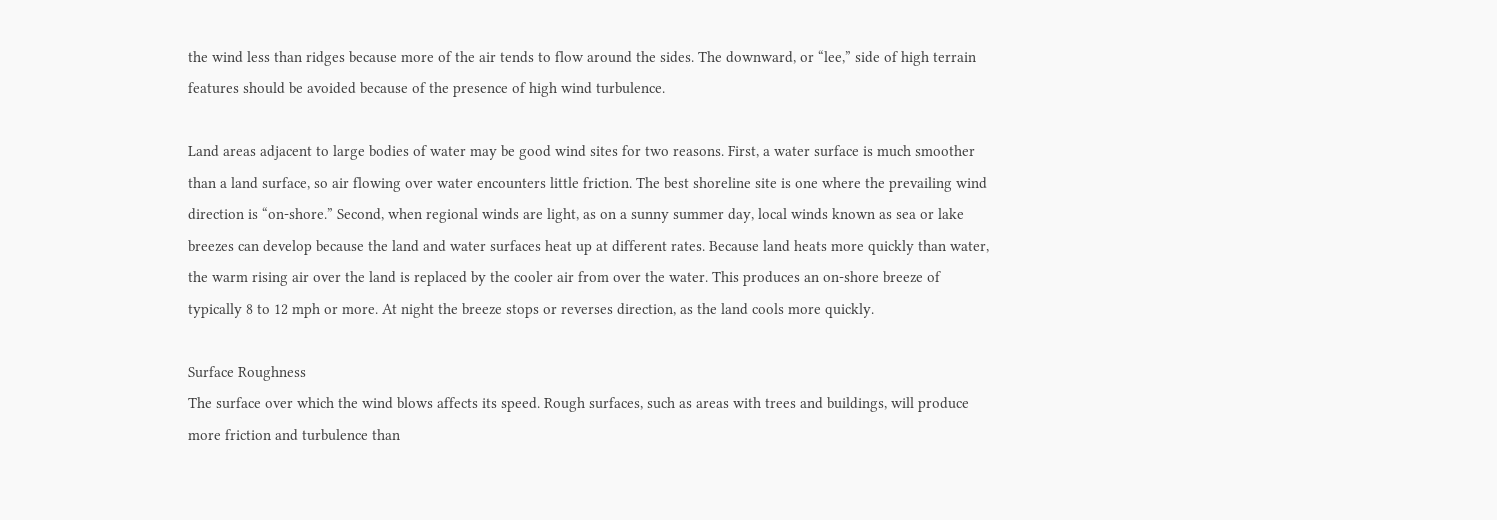the wind less than ridges because more of the air tends to flow around the sides. The downward, or “lee,” side of high terrain features should be avoided because of the presence of high wind turbulence.

Land areas adjacent to large bodies of water may be good wind sites for two reasons. First, a water surface is much smoother than a land surface, so air flowing over water encounters little friction. The best shoreline site is one where the prevailing wind direction is “on-shore.” Second, when regional winds are light, as on a sunny summer day, local winds known as sea or lake breezes can develop because the land and water surfaces heat up at different rates. Because land heats more quickly than water, the warm rising air over the land is replaced by the cooler air from over the water. This produces an on-shore breeze of typically 8 to 12 mph or more. At night the breeze stops or reverses direction, as the land cools more quickly.

Surface Roughness
The surface over which the wind blows affects its speed. Rough surfaces, such as areas with trees and buildings, will produce more friction and turbulence than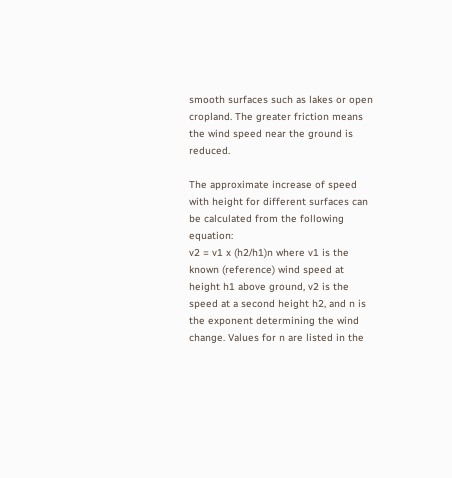smooth surfaces such as lakes or open cropland. The greater friction means the wind speed near the ground is reduced.

The approximate increase of speed with height for different surfaces can be calculated from the following equation:
v2 = v1 x (h2/h1)n where v1 is the known (reference) wind speed at height h1 above ground, v2 is the speed at a second height h2, and n is the exponent determining the wind change. Values for n are listed in the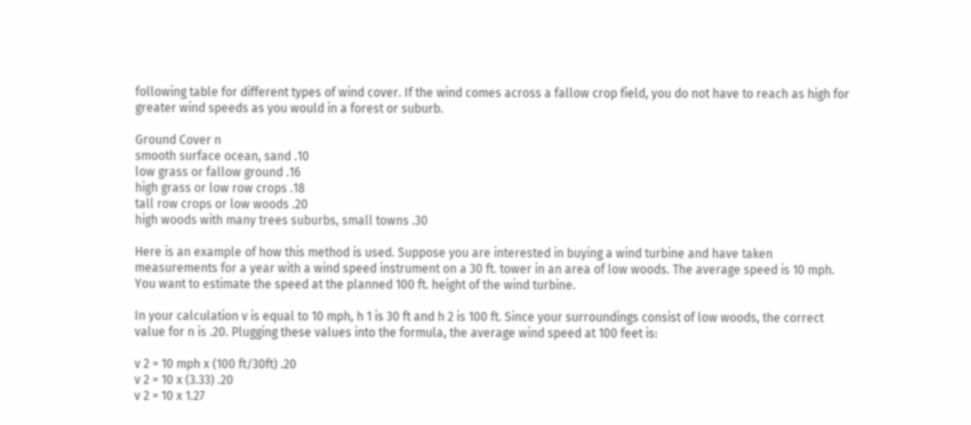following table for different types of wind cover. If the wind comes across a fallow crop field, you do not have to reach as high for greater wind speeds as you would in a forest or suburb.

Ground Cover n
smooth surface ocean, sand .10
low grass or fallow ground .16
high grass or low row crops .18
tall row crops or low woods .20
high woods with many trees suburbs, small towns .30

Here is an example of how this method is used. Suppose you are interested in buying a wind turbine and have taken measurements for a year with a wind speed instrument on a 30 ft. tower in an area of low woods. The average speed is 10 mph. You want to estimate the speed at the planned 100 ft. height of the wind turbine.

In your calculation v is equal to 10 mph, h 1 is 30 ft and h 2 is 100 ft. Since your surroundings consist of low woods, the correct value for n is .20. Plugging these values into the formula, the average wind speed at 100 feet is:

v 2 = 10 mph x (100 ft/30ft) .20
v 2 = 10 x (3.33) .20
v 2 = 10 x 1.27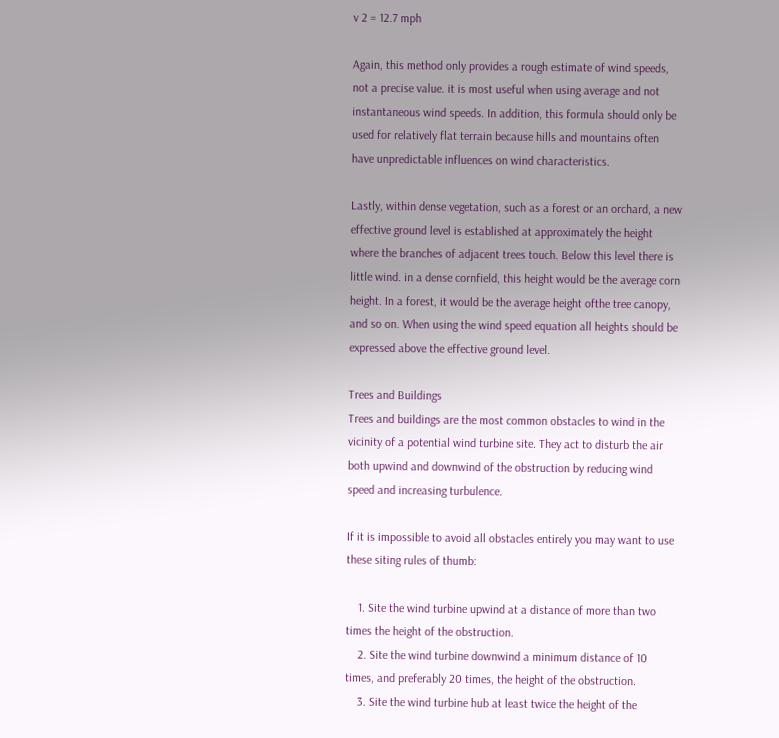v 2 = 12.7 mph

Again, this method only provides a rough estimate of wind speeds, not a precise value. it is most useful when using average and not instantaneous wind speeds. In addition, this formula should only be used for relatively flat terrain because hills and mountains often have unpredictable influences on wind characteristics.

Lastly, within dense vegetation, such as a forest or an orchard, a new effective ground level is established at approximately the height where the branches of adjacent trees touch. Below this level there is little wind. in a dense cornfield, this height would be the average corn height. In a forest, it would be the average height ofthe tree canopy, and so on. When using the wind speed equation all heights should be expressed above the effective ground level.

Trees and Buildings
Trees and buildings are the most common obstacles to wind in the vicinity of a potential wind turbine site. They act to disturb the air both upwind and downwind of the obstruction by reducing wind speed and increasing turbulence.

If it is impossible to avoid all obstacles entirely you may want to use these siting rules of thumb:

    1. Site the wind turbine upwind at a distance of more than two times the height of the obstruction.
    2. Site the wind turbine downwind a minimum distance of 10 times, and preferably 20 times, the height of the obstruction.
    3. Site the wind turbine hub at least twice the height of the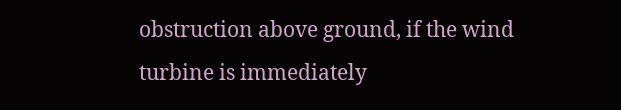obstruction above ground, if the wind turbine is immediately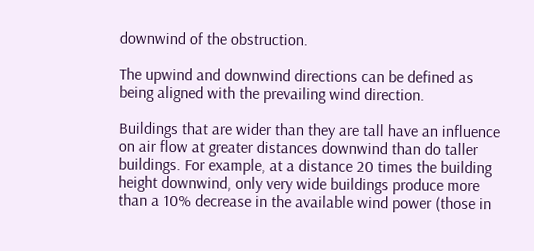downwind of the obstruction.

The upwind and downwind directions can be defined as being aligned with the prevailing wind direction.

Buildings that are wider than they are tall have an influence on air flow at greater distances downwind than do taller buildings. For example, at a distance 20 times the building height downwind, only very wide buildings produce more than a 10% decrease in the available wind power (those in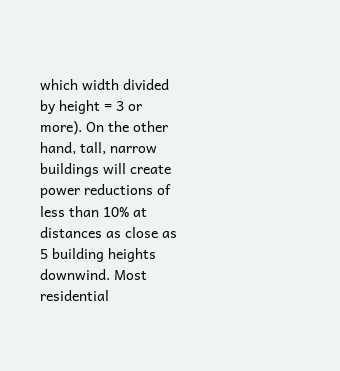which width divided by height = 3 or more). On the other hand, tall, narrow buildings will create power reductions of less than 10% at distances as close as 5 building heights downwind. Most residential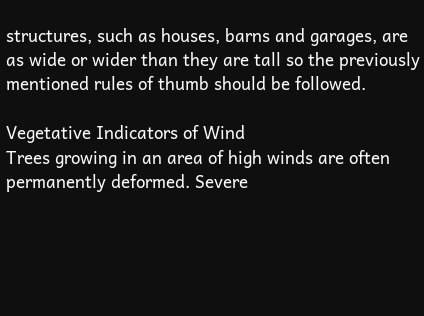structures, such as houses, barns and garages, are as wide or wider than they are tall so the previously mentioned rules of thumb should be followed.

Vegetative Indicators of Wind
Trees growing in an area of high winds are often permanently deformed. Severe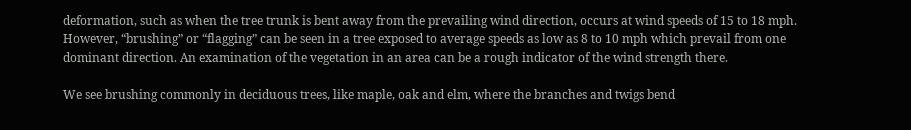deformation, such as when the tree trunk is bent away from the prevailing wind direction, occurs at wind speeds of 15 to 18 mph. However, “brushing” or “flagging” can be seen in a tree exposed to average speeds as low as 8 to 10 mph which prevail from one dominant direction. An examination of the vegetation in an area can be a rough indicator of the wind strength there.

We see brushing commonly in deciduous trees, like maple, oak and elm, where the branches and twigs bend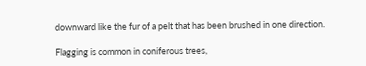downward like the fur of a pelt that has been brushed in one direction.

Flagging is common in coniferous trees,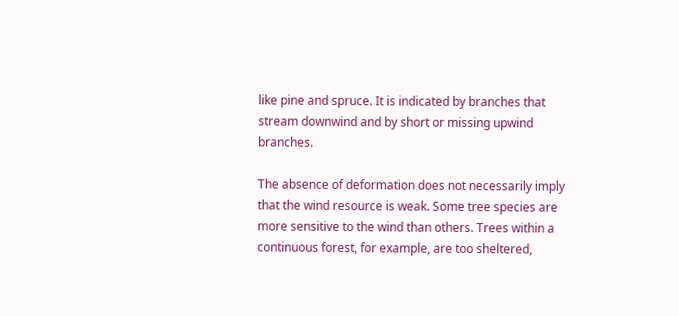like pine and spruce. It is indicated by branches that stream downwind and by short or missing upwind branches.

The absence of deformation does not necessarily imply that the wind resource is weak. Some tree species are more sensitive to the wind than others. Trees within a continuous forest, for example, are too sheltered,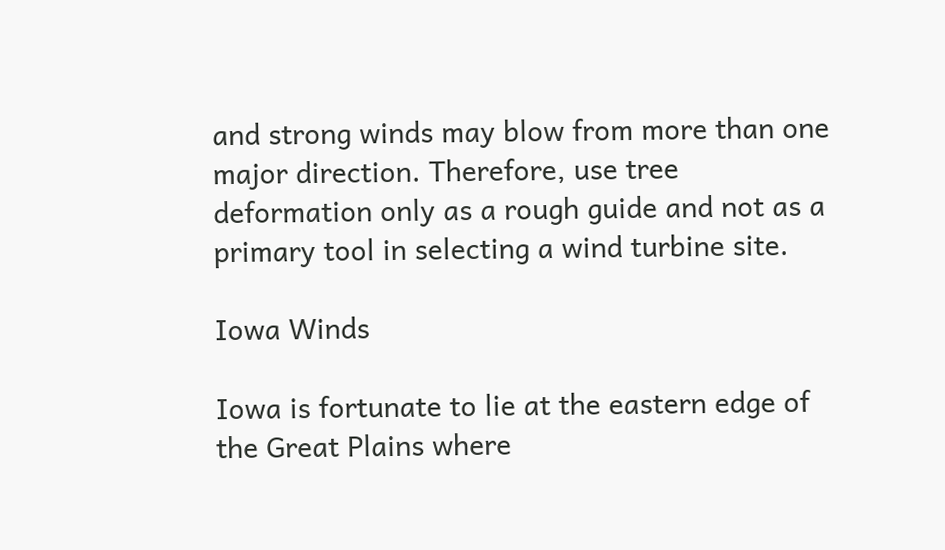and strong winds may blow from more than one major direction. Therefore, use tree deformation only as a rough guide and not as a primary tool in selecting a wind turbine site.

Iowa Winds

Iowa is fortunate to lie at the eastern edge of the Great Plains where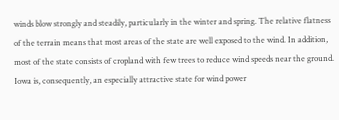winds blow strongly and steadily, particularly in the winter and spring. The relative flatness of the terrain means that most areas of the state are well exposed to the wind. In addition, most of the state consists of cropland with few trees to reduce wind speeds near the ground. Iowa is, consequently, an especially attractive state for wind power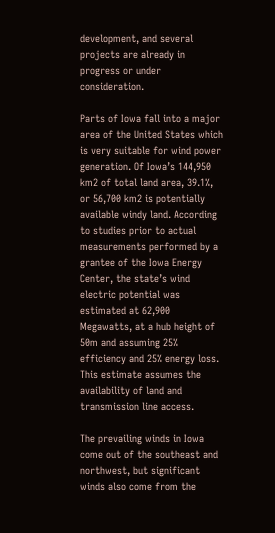development, and several projects are already in progress or under consideration.

Parts of Iowa fall into a major area of the United States which is very suitable for wind power generation. Of Iowa’s 144,950 km2 of total land area, 39.1%, or 56,700 km2 is potentially available windy land. According to studies prior to actual measurements performed by a grantee of the Iowa Energy Center, the state’s wind electric potential was estimated at 62,900 Megawatts, at a hub height of 50m and assuming 25% efficiency and 25% energy loss. This estimate assumes the availability of land and transmission line access.

The prevailing winds in Iowa come out of the southeast and northwest, but significant winds also come from the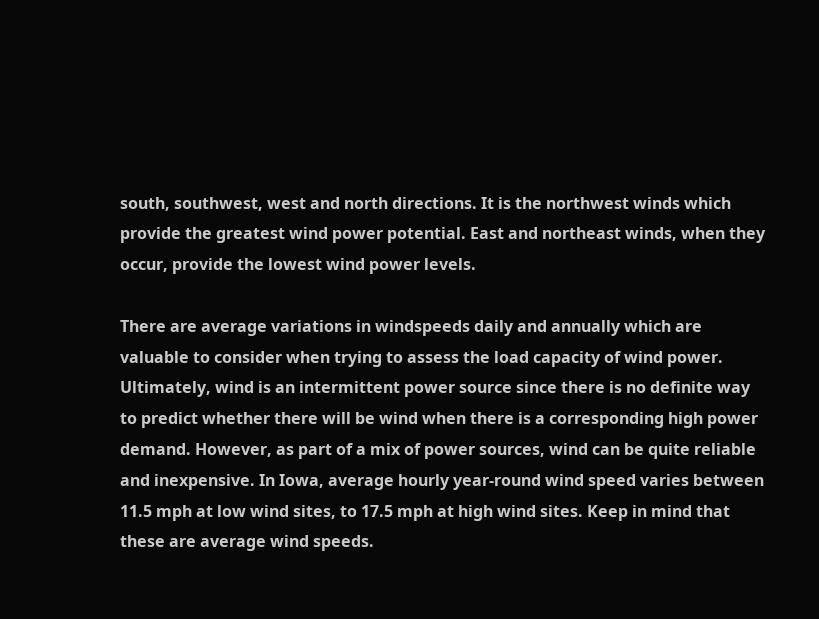south, southwest, west and north directions. It is the northwest winds which provide the greatest wind power potential. East and northeast winds, when they occur, provide the lowest wind power levels.

There are average variations in windspeeds daily and annually which are valuable to consider when trying to assess the load capacity of wind power. Ultimately, wind is an intermittent power source since there is no definite way to predict whether there will be wind when there is a corresponding high power demand. However, as part of a mix of power sources, wind can be quite reliable and inexpensive. In Iowa, average hourly year-round wind speed varies between 11.5 mph at low wind sites, to 17.5 mph at high wind sites. Keep in mind that these are average wind speeds.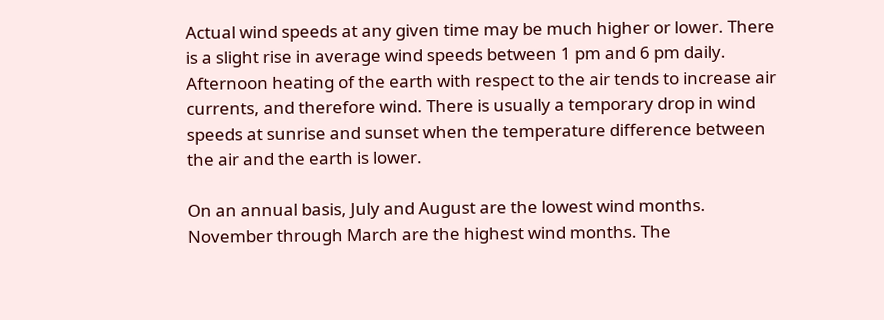Actual wind speeds at any given time may be much higher or lower. There is a slight rise in average wind speeds between 1 pm and 6 pm daily. Afternoon heating of the earth with respect to the air tends to increase air currents, and therefore wind. There is usually a temporary drop in wind speeds at sunrise and sunset when the temperature difference between the air and the earth is lower.

On an annual basis, July and August are the lowest wind months. November through March are the highest wind months. The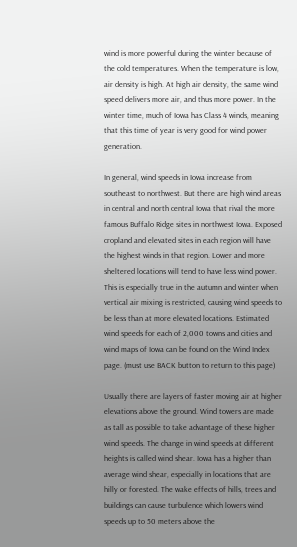wind is more powerful during the winter because of the cold temperatures. When the temperature is low, air density is high. At high air density, the same wind speed delivers more air, and thus more power. In the winter time, much of Iowa has Class 4 winds, meaning that this time of year is very good for wind power generation.

In general, wind speeds in Iowa increase from southeast to northwest. But there are high wind areas in central and north central Iowa that rival the more famous Buffalo Ridge sites in northwest Iowa. Exposed cropland and elevated sites in each region will have the highest winds in that region. Lower and more sheltered locations will tend to have less wind power. This is especially true in the autumn and winter when vertical air mixing is restricted, causing wind speeds to be less than at more elevated locations. Estimated wind speeds for each of 2,000 towns and cities and wind maps of Iowa can be found on the Wind Index page. (must use BACK button to return to this page)

Usually there are layers of faster moving air at higher elevations above the ground. Wind towers are made as tall as possible to take advantage of these higher wind speeds. The change in wind speeds at different heights is called wind shear. Iowa has a higher than average wind shear, especially in locations that are hilly or forested. The wake effects of hills, trees and buildings can cause turbulence which lowers wind speeds up to 50 meters above the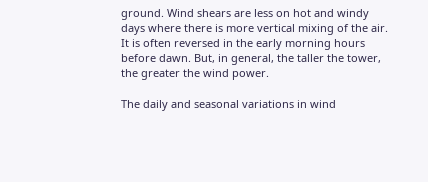ground. Wind shears are less on hot and windy days where there is more vertical mixing of the air. It is often reversed in the early morning hours before dawn. But, in general, the taller the tower, the greater the wind power.

The daily and seasonal variations in wind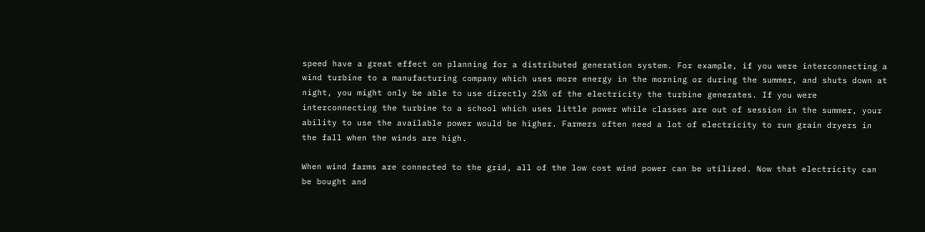speed have a great effect on planning for a distributed generation system. For example, if you were interconnecting a wind turbine to a manufacturing company which uses more energy in the morning or during the summer, and shuts down at night, you might only be able to use directly 25% of the electricity the turbine generates. If you were interconnecting the turbine to a school which uses little power while classes are out of session in the summer, your ability to use the available power would be higher. Farmers often need a lot of electricity to run grain dryers in the fall when the winds are high.

When wind farms are connected to the grid, all of the low cost wind power can be utilized. Now that electricity can be bought and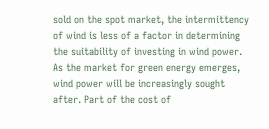sold on the spot market, the intermittency of wind is less of a factor in determining the suitability of investing in wind power. As the market for green energy emerges, wind power will be increasingly sought after. Part of the cost of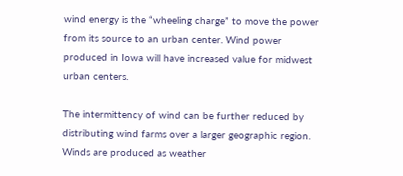wind energy is the “wheeling charge” to move the power from its source to an urban center. Wind power produced in Iowa will have increased value for midwest urban centers.

The intermittency of wind can be further reduced by distributing wind farms over a larger geographic region. Winds are produced as weather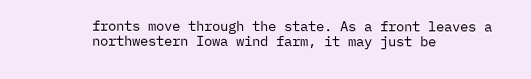fronts move through the state. As a front leaves a northwestern Iowa wind farm, it may just be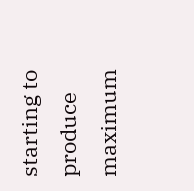starting to produce maximum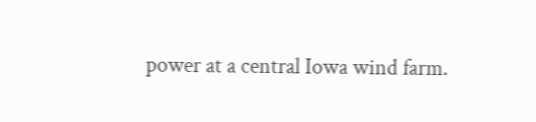power at a central Iowa wind farm.